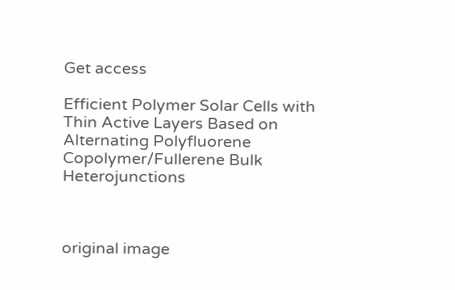Get access

Efficient Polymer Solar Cells with Thin Active Layers Based on Alternating Polyfluorene Copolymer/Fullerene Bulk Heterojunctions



original image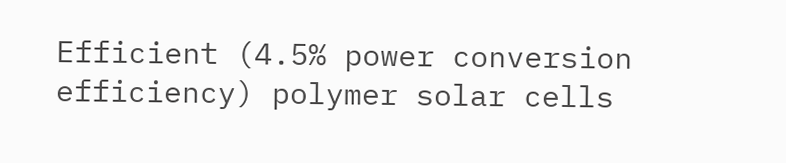Efficient (4.5% power conversion efficiency) polymer solar cells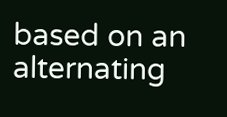based on an alternating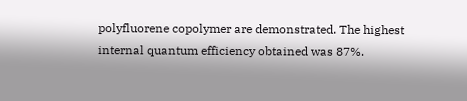polyfluorene copolymer are demonstrated. The highest internal quantum efficiency obtained was 87%.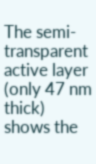The semi-transparent active layer (only 47 nm thick) shows the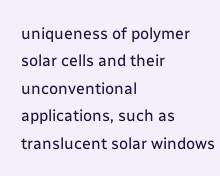uniqueness of polymer solar cells and their unconventional applications, such as translucent solar windows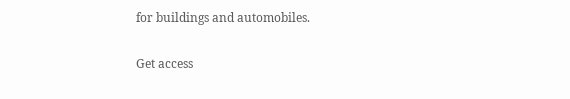for buildings and automobiles.

Get access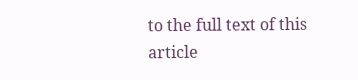to the full text of this article